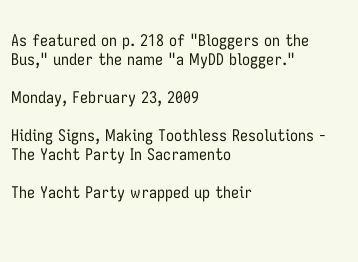As featured on p. 218 of "Bloggers on the Bus," under the name "a MyDD blogger."

Monday, February 23, 2009

Hiding Signs, Making Toothless Resolutions - The Yacht Party In Sacramento

The Yacht Party wrapped up their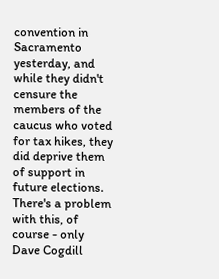convention in Sacramento yesterday, and while they didn't censure the members of the caucus who voted for tax hikes, they did deprive them of support in future elections. There's a problem with this, of course - only Dave Cogdill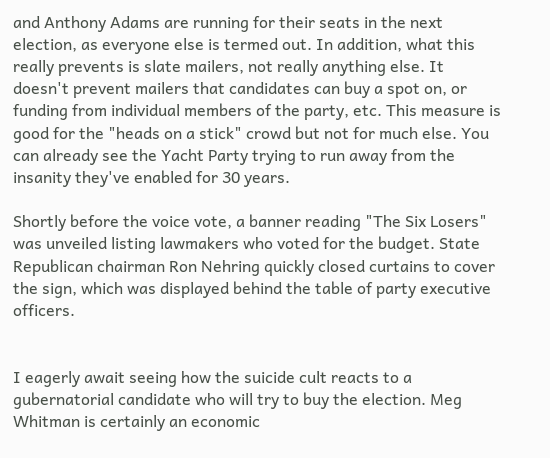and Anthony Adams are running for their seats in the next election, as everyone else is termed out. In addition, what this really prevents is slate mailers, not really anything else. It doesn't prevent mailers that candidates can buy a spot on, or funding from individual members of the party, etc. This measure is good for the "heads on a stick" crowd but not for much else. You can already see the Yacht Party trying to run away from the insanity they've enabled for 30 years.

Shortly before the voice vote, a banner reading "The Six Losers" was unveiled listing lawmakers who voted for the budget. State Republican chairman Ron Nehring quickly closed curtains to cover the sign, which was displayed behind the table of party executive officers.


I eagerly await seeing how the suicide cult reacts to a gubernatorial candidate who will try to buy the election. Meg Whitman is certainly an economic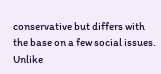conservative but differs with the base on a few social issues. Unlike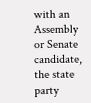with an Assembly or Senate candidate, the state party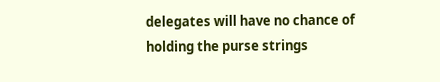delegates will have no chance of holding the purse strings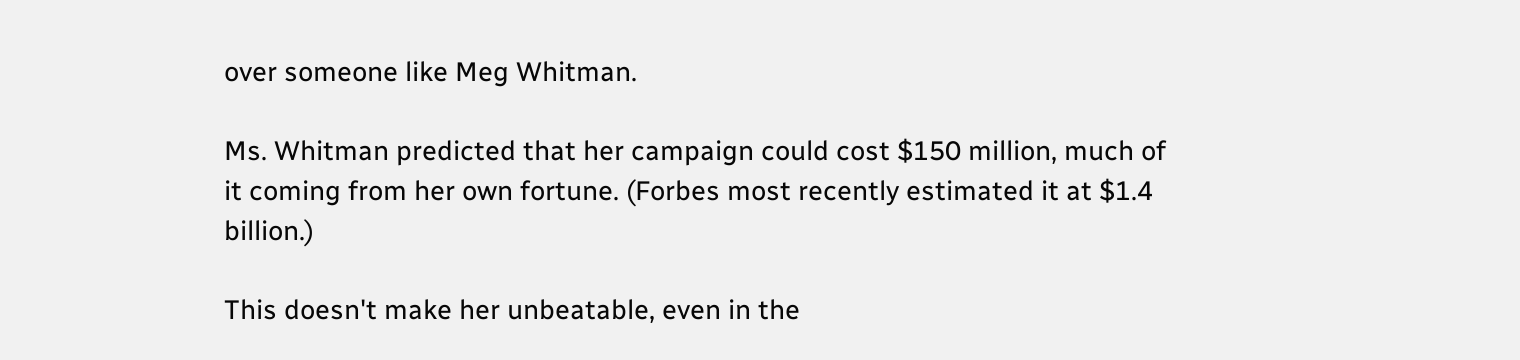over someone like Meg Whitman.

Ms. Whitman predicted that her campaign could cost $150 million, much of it coming from her own fortune. (Forbes most recently estimated it at $1.4 billion.)

This doesn't make her unbeatable, even in the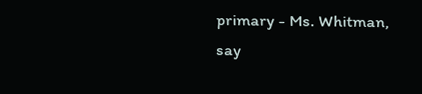primary - Ms. Whitman, say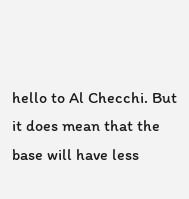hello to Al Checchi. But it does mean that the base will have less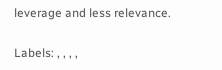leverage and less relevance.

Labels: , , , ,